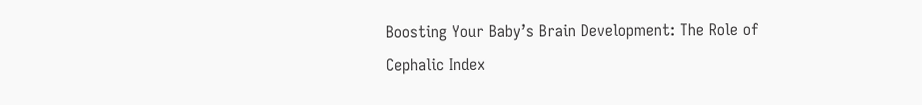Boosting Your Baby’s Brain Development: The Role of Cephalic Index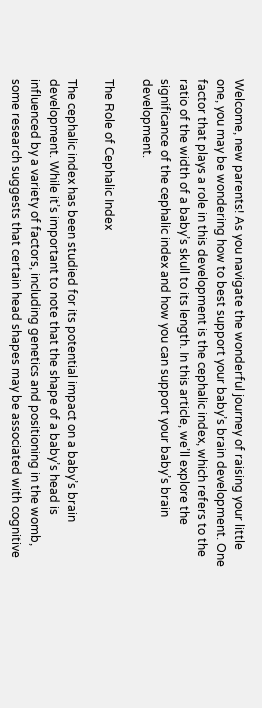Welcome, new parents! As you navigate the wonderful journey of raising your little one, you may be wondering how to best support your baby’s brain development. One factor that plays a role in this development is the cephalic index, which refers to the ratio of the width of a baby’s skull to its length. In this article, we’ll explore the significance of the cephalic index and how you can support your baby’s brain development.

The Role of Cephalic Index

The cephalic index has been studied for its potential impact on a baby’s brain development. While it’s important to note that the shape of a baby’s head is influenced by a variety of factors, including genetics and positioning in the womb, some research suggests that certain head shapes may be associated with cognitive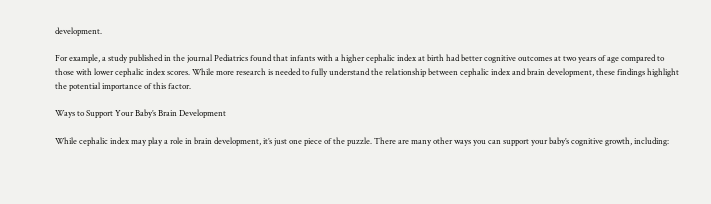development.

For example, a study published in the journal Pediatrics found that infants with a higher cephalic index at birth had better cognitive outcomes at two years of age compared to those with lower cephalic index scores. While more research is needed to fully understand the relationship between cephalic index and brain development, these findings highlight the potential importance of this factor.

Ways to Support Your Baby’s Brain Development

While cephalic index may play a role in brain development, it’s just one piece of the puzzle. There are many other ways you can support your baby’s cognitive growth, including: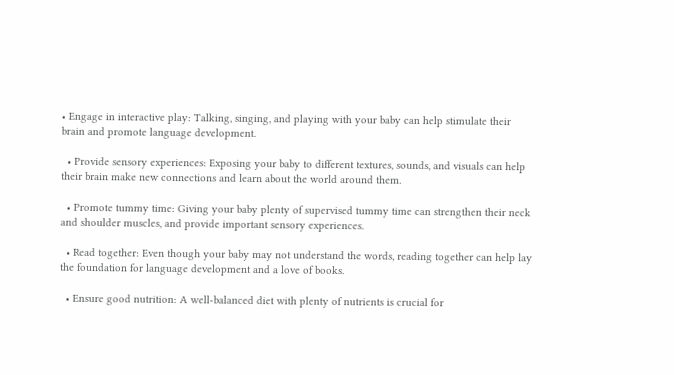• Engage in interactive play: Talking, singing, and playing with your baby can help stimulate their brain and promote language development.

  • Provide sensory experiences: Exposing your baby to different textures, sounds, and visuals can help their brain make new connections and learn about the world around them.

  • Promote tummy time: Giving your baby plenty of supervised tummy time can strengthen their neck and shoulder muscles, and provide important sensory experiences.

  • Read together: Even though your baby may not understand the words, reading together can help lay the foundation for language development and a love of books.

  • Ensure good nutrition: A well-balanced diet with plenty of nutrients is crucial for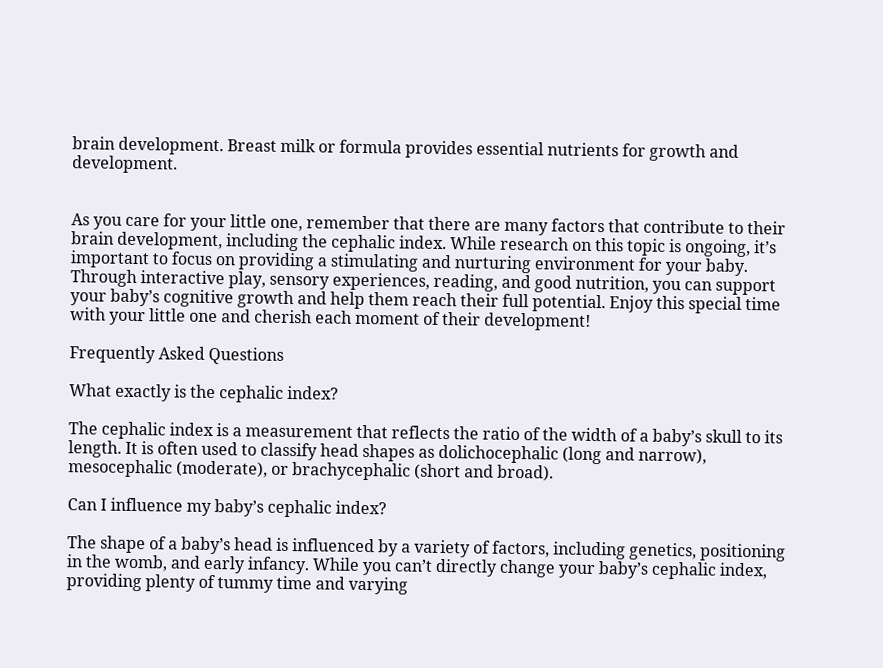brain development. Breast milk or formula provides essential nutrients for growth and development.


As you care for your little one, remember that there are many factors that contribute to their brain development, including the cephalic index. While research on this topic is ongoing, it’s important to focus on providing a stimulating and nurturing environment for your baby. Through interactive play, sensory experiences, reading, and good nutrition, you can support your baby’s cognitive growth and help them reach their full potential. Enjoy this special time with your little one and cherish each moment of their development!

Frequently Asked Questions

What exactly is the cephalic index?

The cephalic index is a measurement that reflects the ratio of the width of a baby’s skull to its length. It is often used to classify head shapes as dolichocephalic (long and narrow), mesocephalic (moderate), or brachycephalic (short and broad).

Can I influence my baby’s cephalic index?

The shape of a baby’s head is influenced by a variety of factors, including genetics, positioning in the womb, and early infancy. While you can’t directly change your baby’s cephalic index, providing plenty of tummy time and varying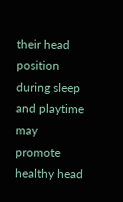their head position during sleep and playtime may promote healthy head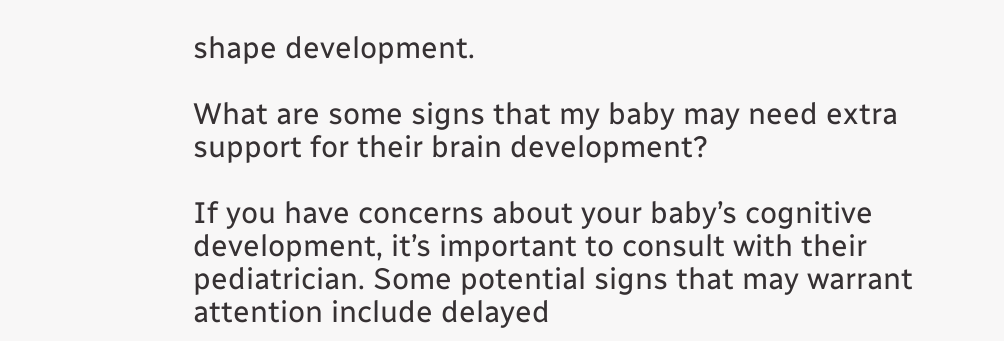shape development.

What are some signs that my baby may need extra support for their brain development?

If you have concerns about your baby’s cognitive development, it’s important to consult with their pediatrician. Some potential signs that may warrant attention include delayed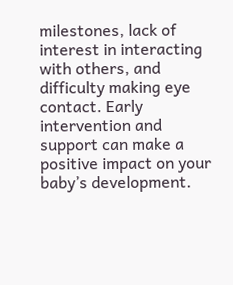milestones, lack of interest in interacting with others, and difficulty making eye contact. Early intervention and support can make a positive impact on your baby’s development.